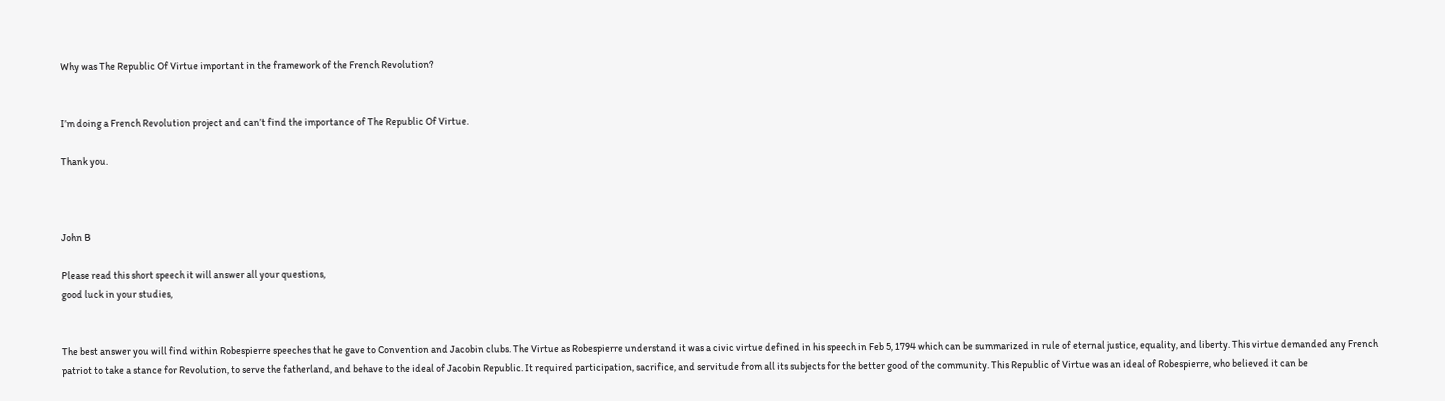Why was The Republic Of Virtue important in the framework of the French Revolution?


I’m doing a French Revolution project and can’t find the importance of The Republic Of Virtue.

Thank you.



John B

Please read this short speech it will answer all your questions,
good luck in your studies,


The best answer you will find within Robespierre speeches that he gave to Convention and Jacobin clubs. The Virtue as Robespierre understand it was a civic virtue defined in his speech in Feb 5, 1794 which can be summarized in rule of eternal justice, equality, and liberty. This virtue demanded any French patriot to take a stance for Revolution, to serve the fatherland, and behave to the ideal of Jacobin Republic. It required participation, sacrifice, and servitude from all its subjects for the better good of the community. This Republic of Virtue was an ideal of Robespierre, who believed it can be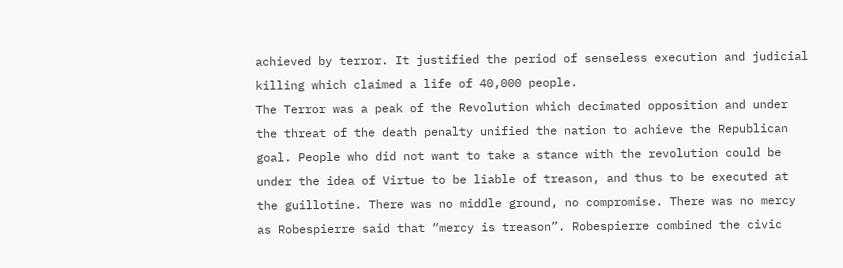achieved by terror. It justified the period of senseless execution and judicial killing which claimed a life of 40,000 people.
The Terror was a peak of the Revolution which decimated opposition and under the threat of the death penalty unified the nation to achieve the Republican goal. People who did not want to take a stance with the revolution could be under the idea of Virtue to be liable of treason, and thus to be executed at the guillotine. There was no middle ground, no compromise. There was no mercy as Robespierre said that “mercy is treason”. Robespierre combined the civic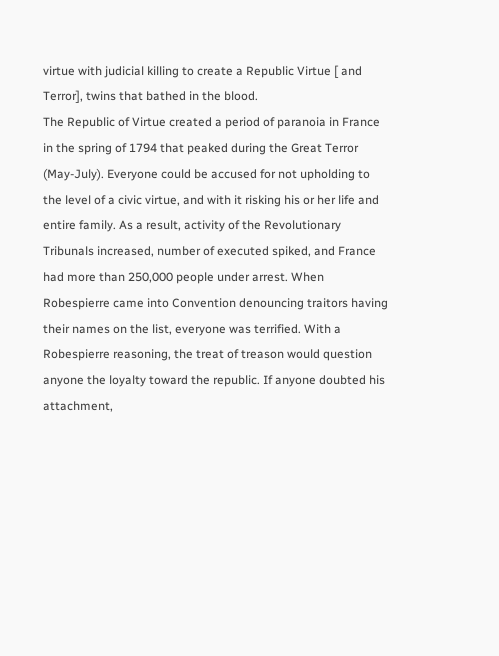virtue with judicial killing to create a Republic Virtue [ and Terror], twins that bathed in the blood.
The Republic of Virtue created a period of paranoia in France in the spring of 1794 that peaked during the Great Terror (May-July). Everyone could be accused for not upholding to the level of a civic virtue, and with it risking his or her life and entire family. As a result, activity of the Revolutionary Tribunals increased, number of executed spiked, and France had more than 250,000 people under arrest. When Robespierre came into Convention denouncing traitors having their names on the list, everyone was terrified. With a Robespierre reasoning, the treat of treason would question anyone the loyalty toward the republic. If anyone doubted his attachment,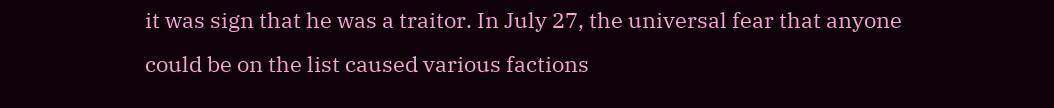it was sign that he was a traitor. In July 27, the universal fear that anyone could be on the list caused various factions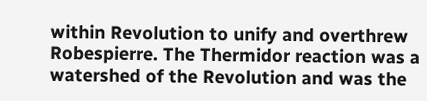within Revolution to unify and overthrew Robespierre. The Thermidor reaction was a watershed of the Revolution and was the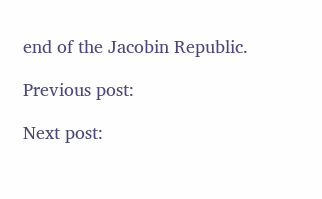end of the Jacobin Republic.

Previous post:

Next post: